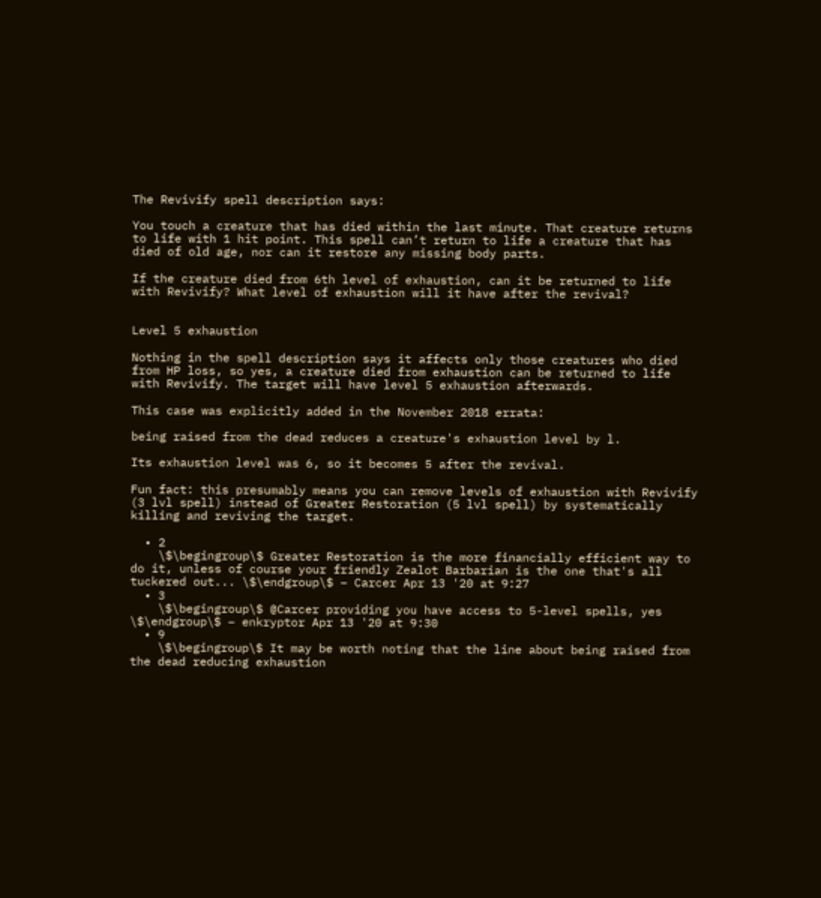The Revivify spell description says:

You touch a creature that has died within the last minute. That creature returns to life with 1 hit point. This spell can’t return to life a creature that has died of old age, nor can it restore any missing body parts.

If the creature died from 6th level of exhaustion, can it be returned to life with Revivify? What level of exhaustion will it have after the revival?


Level 5 exhaustion

Nothing in the spell description says it affects only those creatures who died from HP loss, so yes, a creature died from exhaustion can be returned to life with Revivify. The target will have level 5 exhaustion afterwards.

This case was explicitly added in the November 2018 errata:

being raised from the dead reduces a creature's exhaustion level by l.

Its exhaustion level was 6, so it becomes 5 after the revival.

Fun fact: this presumably means you can remove levels of exhaustion with Revivify (3 lvl spell) instead of Greater Restoration (5 lvl spell) by systematically killing and reviving the target.

  • 2
    \$\begingroup\$ Greater Restoration is the more financially efficient way to do it, unless of course your friendly Zealot Barbarian is the one that's all tuckered out... \$\endgroup\$ – Carcer Apr 13 '20 at 9:27
  • 3
    \$\begingroup\$ @Carcer providing you have access to 5-level spells, yes \$\endgroup\$ – enkryptor Apr 13 '20 at 9:30
  • 9
    \$\begingroup\$ It may be worth noting that the line about being raised from the dead reducing exhaustion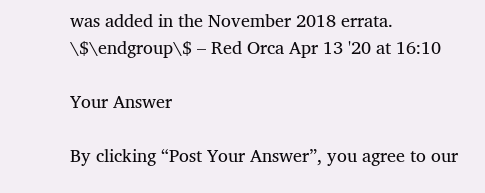was added in the November 2018 errata. \$\endgroup\$ – Red Orca Apr 13 '20 at 16:10

Your Answer

By clicking “Post Your Answer”, you agree to our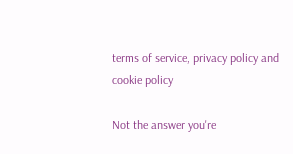terms of service, privacy policy and cookie policy

Not the answer you're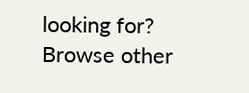looking for? Browse other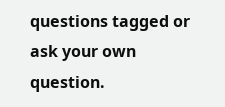questions tagged or ask your own question.